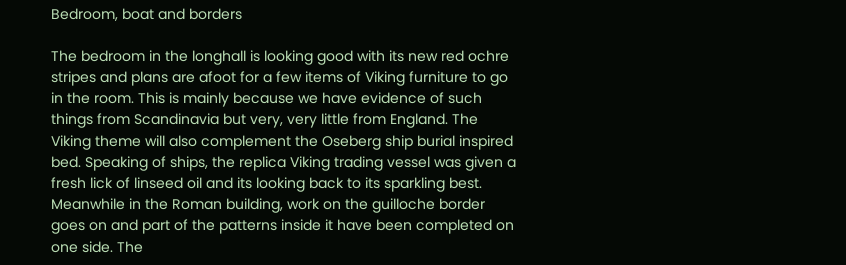Bedroom, boat and borders

The bedroom in the longhall is looking good with its new red ochre stripes and plans are afoot for a few items of Viking furniture to go in the room. This is mainly because we have evidence of such things from Scandinavia but very, very little from England. The Viking theme will also complement the Oseberg ship burial inspired bed. Speaking of ships, the replica Viking trading vessel was given a fresh lick of linseed oil and its looking back to its sparkling best. Meanwhile in the Roman building, work on the guilloche border goes on and part of the patterns inside it have been completed on one side. The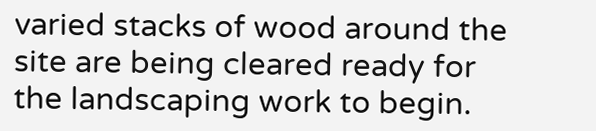varied stacks of wood around the site are being cleared ready for the landscaping work to begin.